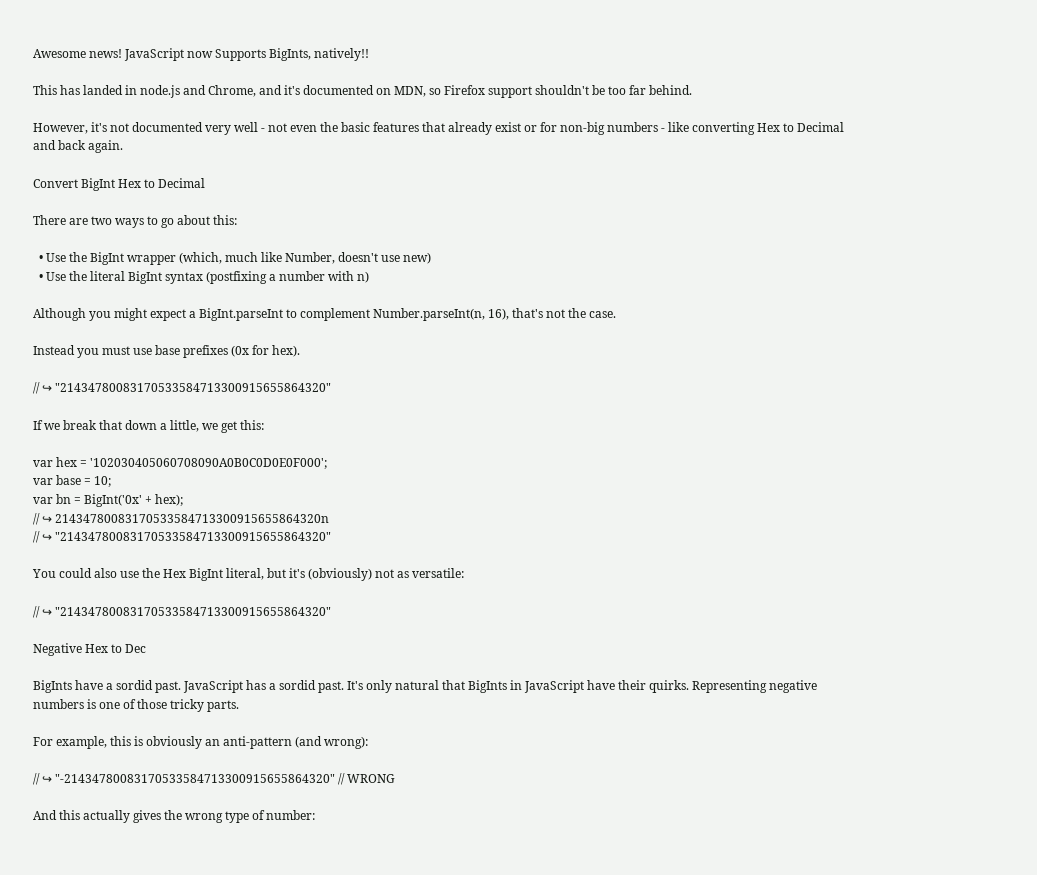Awesome news! JavaScript now Supports BigInts, natively!!

This has landed in node.js and Chrome, and it's documented on MDN, so Firefox support shouldn't be too far behind.

However, it's not documented very well - not even the basic features that already exist or for non-big numbers - like converting Hex to Decimal and back again.

Convert BigInt Hex to Decimal

There are two ways to go about this:

  • Use the BigInt wrapper (which, much like Number, doesn't use new)
  • Use the literal BigInt syntax (postfixing a number with n)

Although you might expect a BigInt.parseInt to complement Number.parseInt(n, 16), that's not the case.

Instead you must use base prefixes (0x for hex).

// ↪ "21434780083170533584713300915655864320"

If we break that down a little, we get this:

var hex = '102030405060708090A0B0C0D0E0F000';
var base = 10;
var bn = BigInt('0x' + hex);
// ↪ 21434780083170533584713300915655864320n
// ↪ "21434780083170533584713300915655864320"

You could also use the Hex BigInt literal, but it's (obviously) not as versatile:

// ↪ "21434780083170533584713300915655864320"

Negative Hex to Dec

BigInts have a sordid past. JavaScript has a sordid past. It's only natural that BigInts in JavaScript have their quirks. Representing negative numbers is one of those tricky parts.

For example, this is obviously an anti-pattern (and wrong):

// ↪ "-21434780083170533584713300915655864320" // WRONG

And this actually gives the wrong type of number: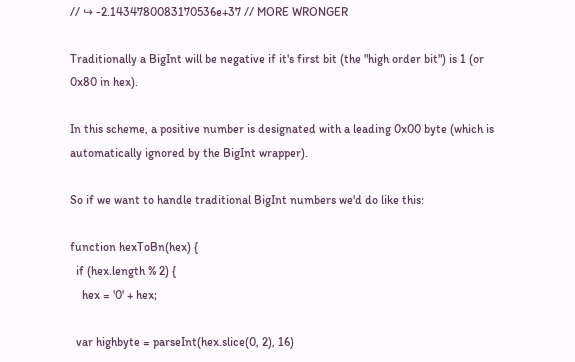// ↪ -2.1434780083170536e+37 // MORE WRONGER

Traditionally a BigInt will be negative if it's first bit (the "high order bit") is 1 (or 0x80 in hex).

In this scheme, a positive number is designated with a leading 0x00 byte (which is automatically ignored by the BigInt wrapper).

So if we want to handle traditional BigInt numbers we'd do like this:

function hexToBn(hex) {
  if (hex.length % 2) {
    hex = '0' + hex;

  var highbyte = parseInt(hex.slice(0, 2), 16)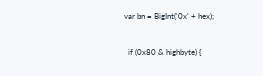var bn = BigInt('0x' + hex);

  if (0x80 & highbyte) {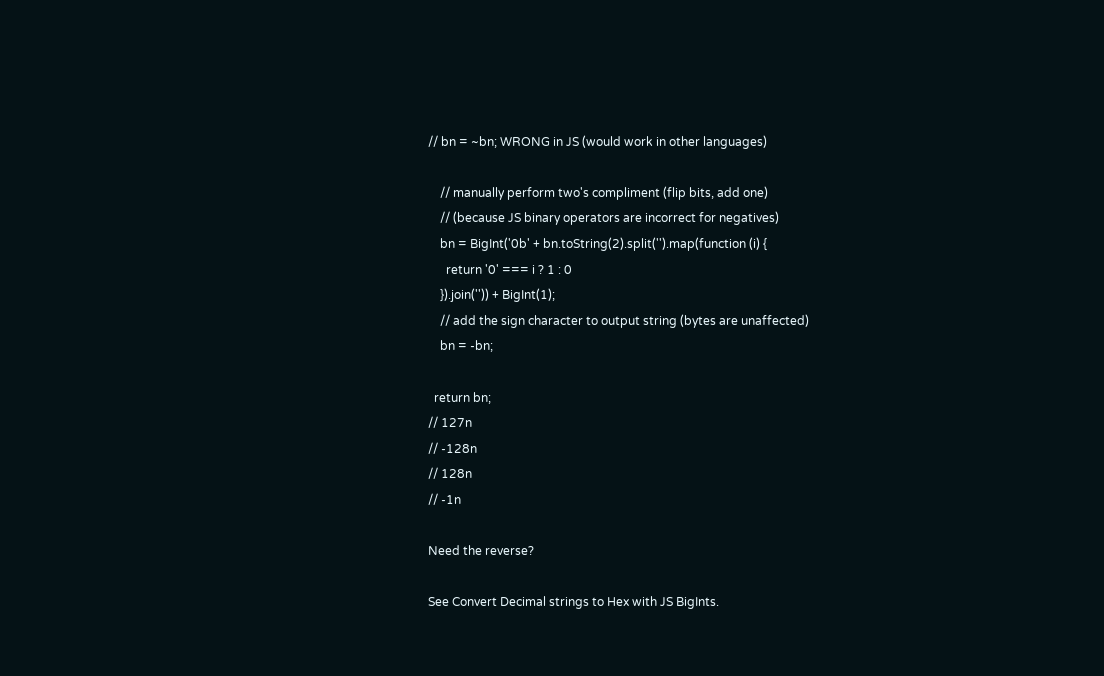// bn = ~bn; WRONG in JS (would work in other languages)

    // manually perform two's compliment (flip bits, add one)
    // (because JS binary operators are incorrect for negatives)
    bn = BigInt('0b' + bn.toString(2).split('').map(function (i) {
      return '0' === i ? 1 : 0
    }).join('')) + BigInt(1);
    // add the sign character to output string (bytes are unaffected)
    bn = -bn;

  return bn;
// 127n
// -128n
// 128n
// -1n

Need the reverse?

See Convert Decimal strings to Hex with JS BigInts.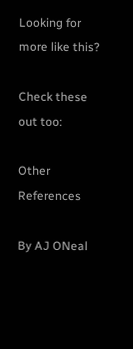Looking for more like this?

Check these out too:

Other References

By AJ ONeal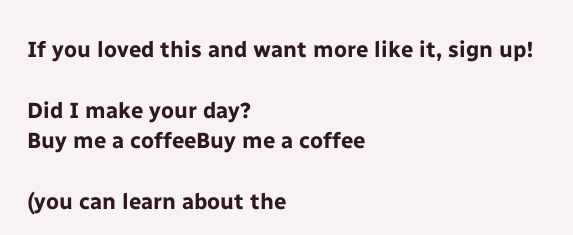If you loved this and want more like it, sign up!

Did I make your day?
Buy me a coffeeBuy me a coffee

(you can learn about the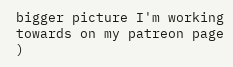bigger picture I'm working towards on my patreon page )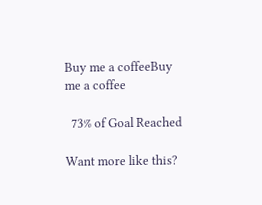Buy me a coffeeBuy me a coffee

  73% of Goal Reached

Want more like this?